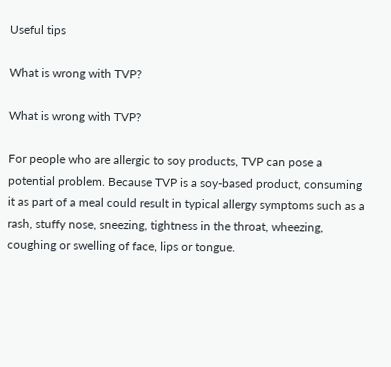Useful tips

What is wrong with TVP?

What is wrong with TVP?

For people who are allergic to soy products, TVP can pose a potential problem. Because TVP is a soy-based product, consuming it as part of a meal could result in typical allergy symptoms such as a rash, stuffy nose, sneezing, tightness in the throat, wheezing, coughing or swelling of face, lips or tongue.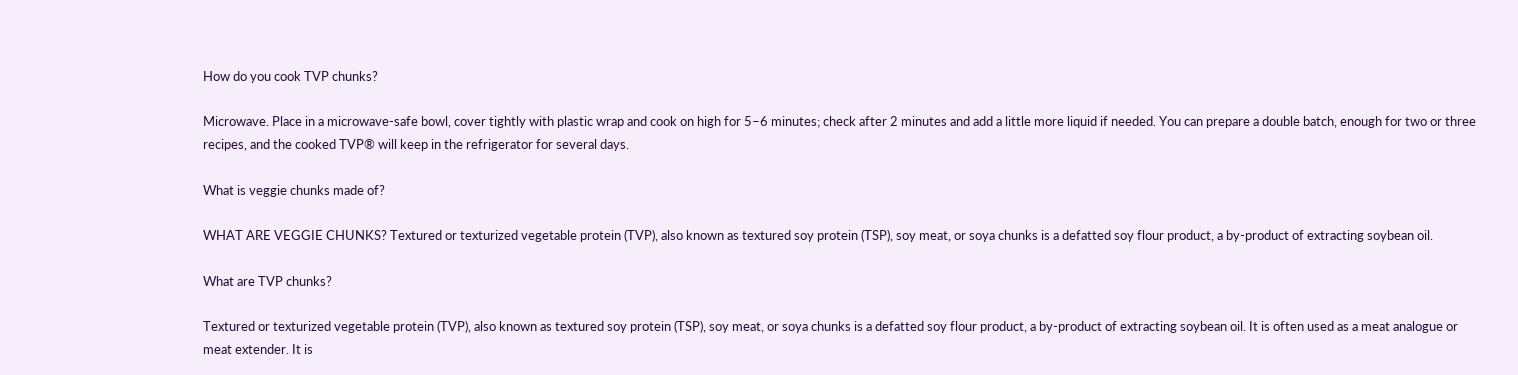How do you cook TVP chunks?

Microwave. Place in a microwave-safe bowl, cover tightly with plastic wrap and cook on high for 5–6 minutes; check after 2 minutes and add a little more liquid if needed. You can prepare a double batch, enough for two or three recipes, and the cooked TVP® will keep in the refrigerator for several days.

What is veggie chunks made of?

WHAT ARE VEGGIE CHUNKS? Textured or texturized vegetable protein (TVP), also known as textured soy protein (TSP), soy meat, or soya chunks is a defatted soy flour product, a by-product of extracting soybean oil.

What are TVP chunks?

Textured or texturized vegetable protein (TVP), also known as textured soy protein (TSP), soy meat, or soya chunks is a defatted soy flour product, a by-product of extracting soybean oil. It is often used as a meat analogue or meat extender. It is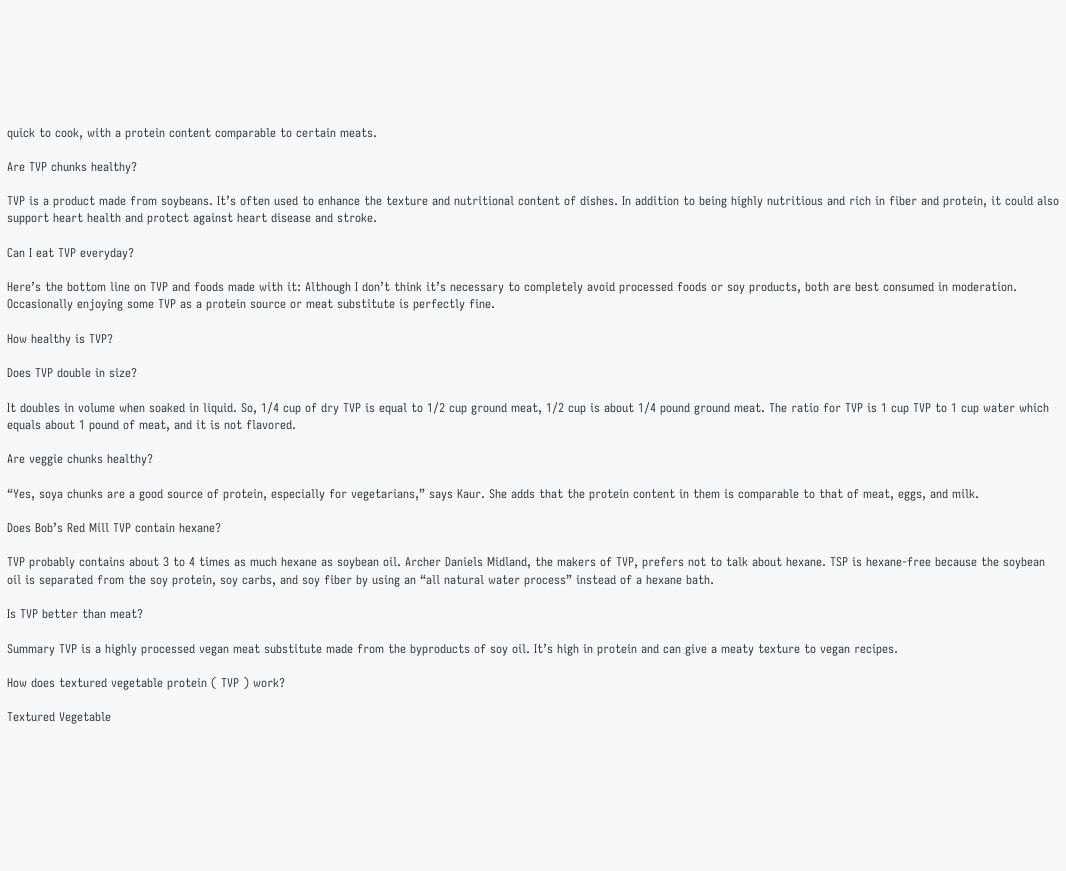quick to cook, with a protein content comparable to certain meats.

Are TVP chunks healthy?

TVP is a product made from soybeans. It’s often used to enhance the texture and nutritional content of dishes. In addition to being highly nutritious and rich in fiber and protein, it could also support heart health and protect against heart disease and stroke.

Can I eat TVP everyday?

Here’s the bottom line on TVP and foods made with it: Although I don’t think it’s necessary to completely avoid processed foods or soy products, both are best consumed in moderation. Occasionally enjoying some TVP as a protein source or meat substitute is perfectly fine.

How healthy is TVP?

Does TVP double in size?

It doubles in volume when soaked in liquid. So, 1/4 cup of dry TVP is equal to 1/2 cup ground meat, 1/2 cup is about 1/4 pound ground meat. The ratio for TVP is 1 cup TVP to 1 cup water which equals about 1 pound of meat, and it is not flavored.

Are veggie chunks healthy?

“Yes, soya chunks are a good source of protein, especially for vegetarians,” says Kaur. She adds that the protein content in them is comparable to that of meat, eggs, and milk.

Does Bob’s Red Mill TVP contain hexane?

TVP probably contains about 3 to 4 times as much hexane as soybean oil. Archer Daniels Midland, the makers of TVP, prefers not to talk about hexane. TSP is hexane-free because the soybean oil is separated from the soy protein, soy carbs, and soy fiber by using an “all natural water process” instead of a hexane bath.

Is TVP better than meat?

Summary TVP is a highly processed vegan meat substitute made from the byproducts of soy oil. It’s high in protein and can give a meaty texture to vegan recipes.

How does textured vegetable protein ( TVP ) work?

Textured Vegetable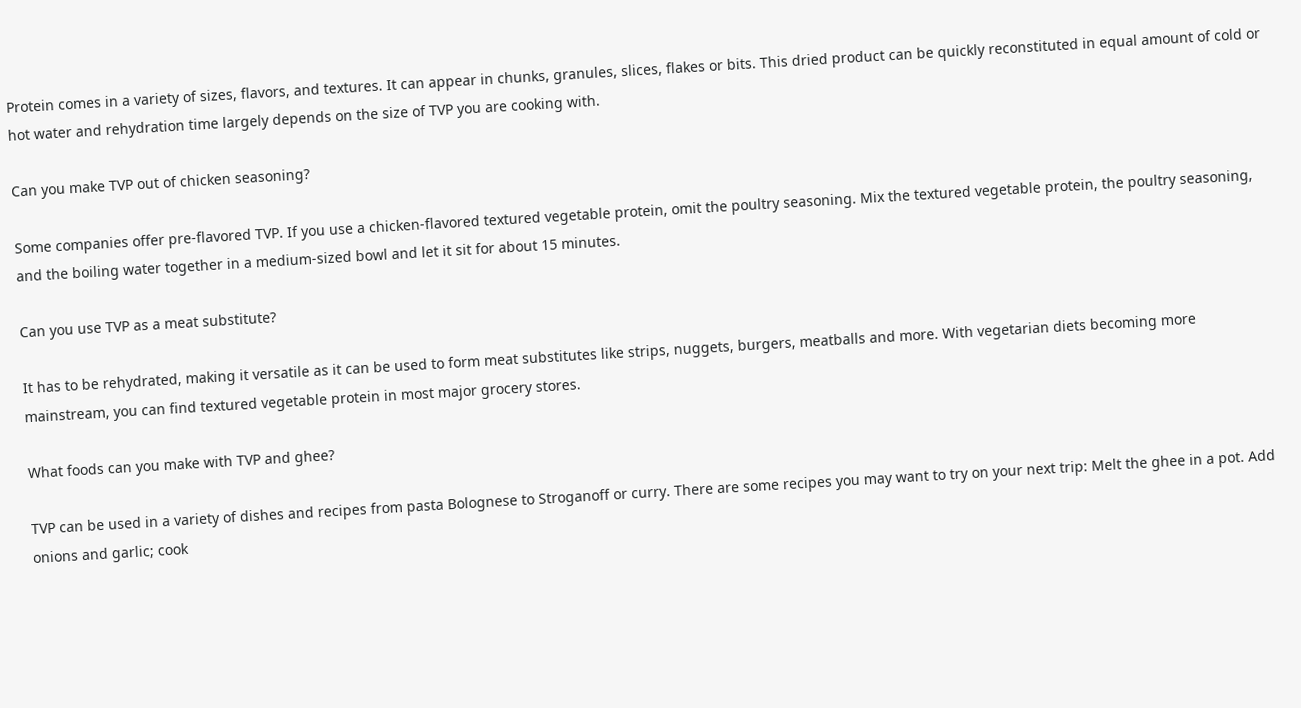Protein comes in a variety of sizes, flavors, and textures. It can appear in chunks, granules, slices, flakes or bits. This dried product can be quickly reconstituted in equal amount of cold or hot water and rehydration time largely depends on the size of TVP you are cooking with.

Can you make TVP out of chicken seasoning?

Some companies offer pre-flavored TVP. If you use a chicken-flavored textured vegetable protein, omit the poultry seasoning. Mix the textured vegetable protein, the poultry seasoning, and the boiling water together in a medium-sized bowl and let it sit for about 15 minutes.

Can you use TVP as a meat substitute?

It has to be rehydrated, making it versatile as it can be used to form meat substitutes like strips, nuggets, burgers, meatballs and more. With vegetarian diets becoming more mainstream, you can find textured vegetable protein in most major grocery stores.

What foods can you make with TVP and ghee?

TVP can be used in a variety of dishes and recipes from pasta Bolognese to Stroganoff or curry. There are some recipes you may want to try on your next trip: Melt the ghee in a pot. Add onions and garlic; cook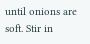until onions are soft. Stir in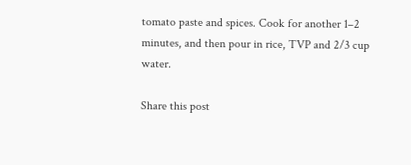tomato paste and spices. Cook for another 1–2 minutes, and then pour in rice, TVP and 2/3 cup water.

Share this post